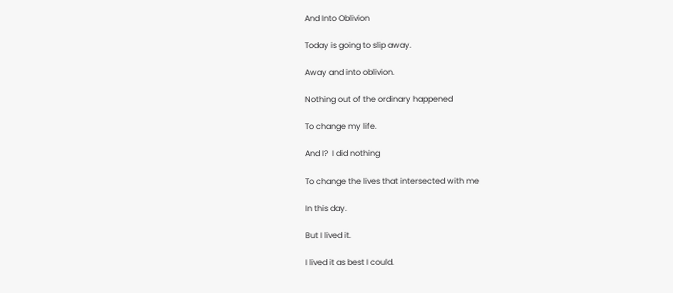And Into Oblivion

Today is going to slip away.

Away and into oblivion.

Nothing out of the ordinary happened

To change my life.

And I?  I did nothing

To change the lives that intersected with me

In this day.

But I lived it.

I lived it as best I could.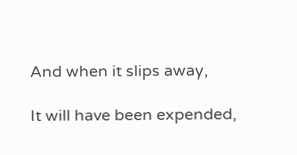And when it slips away,

It will have been expended,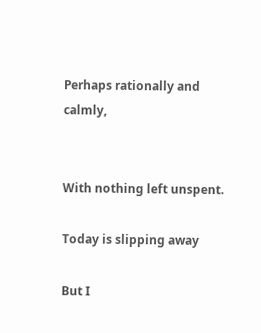Perhaps rationally and calmly,


With nothing left unspent.

Today is slipping away

But I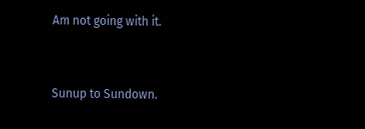Am not going with it.


Sunup to Sundown.